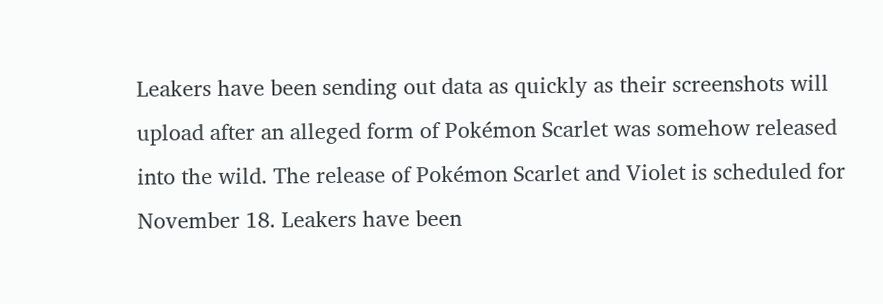Leakers have been sending out data as quickly as their screenshots will upload after an alleged form of Pokémon Scarlet was somehow released into the wild. The release of Pokémon Scarlet and Violet is scheduled for November 18. Leakers have been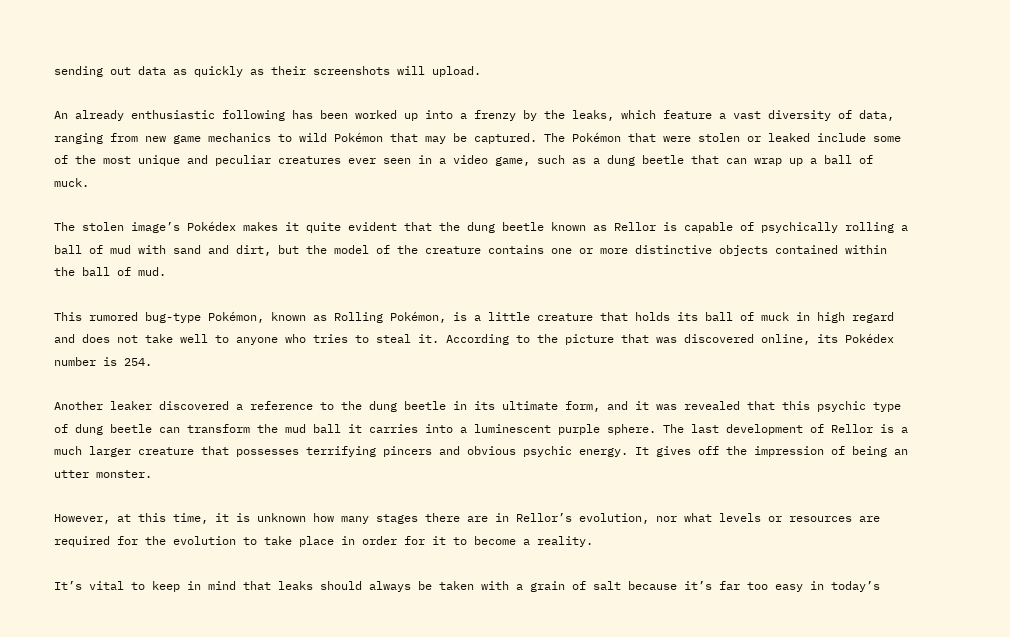sending out data as quickly as their screenshots will upload.

An already enthusiastic following has been worked up into a frenzy by the leaks, which feature a vast diversity of data, ranging from new game mechanics to wild Pokémon that may be captured. The Pokémon that were stolen or leaked include some of the most unique and peculiar creatures ever seen in a video game, such as a dung beetle that can wrap up a ball of muck.

The stolen image’s Pokédex makes it quite evident that the dung beetle known as Rellor is capable of psychically rolling a ball of mud with sand and dirt, but the model of the creature contains one or more distinctive objects contained within the ball of mud.

This rumored bug-type Pokémon, known as Rolling Pokémon, is a little creature that holds its ball of muck in high regard and does not take well to anyone who tries to steal it. According to the picture that was discovered online, its Pokédex number is 254.

Another leaker discovered a reference to the dung beetle in its ultimate form, and it was revealed that this psychic type of dung beetle can transform the mud ball it carries into a luminescent purple sphere. The last development of Rellor is a much larger creature that possesses terrifying pincers and obvious psychic energy. It gives off the impression of being an utter monster.

However, at this time, it is unknown how many stages there are in Rellor’s evolution, nor what levels or resources are required for the evolution to take place in order for it to become a reality.

It’s vital to keep in mind that leaks should always be taken with a grain of salt because it’s far too easy in today’s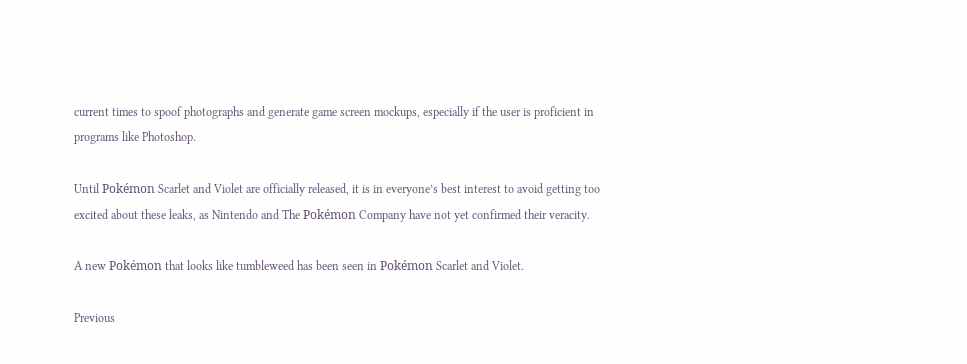current times to spoof photographs and generate game screen mockups, especially if the user is proficient in programs like Photoshop.

Until Pokémon Scarlet and Violet are officially released, it is in everyone’s best interest to avoid getting too excited about these leaks, as Nintendo and The Pokémon Company have not yet confirmed their veracity.

A new Pokémon that looks like tumbleweed has been seen in Pokémon Scarlet and Violet.

Previous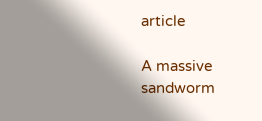article

A massive sandworm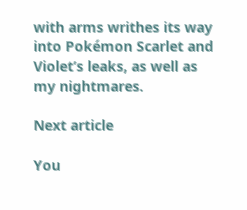with arms writhes its way into Pokémon Scarlet and Violet’s leaks, as well as my nightmares.

Next article

You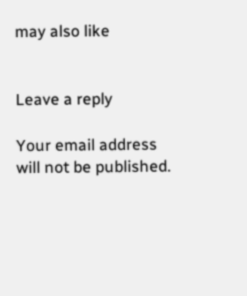may also like


Leave a reply

Your email address will not be published.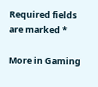Required fields are marked *

More in Gaming